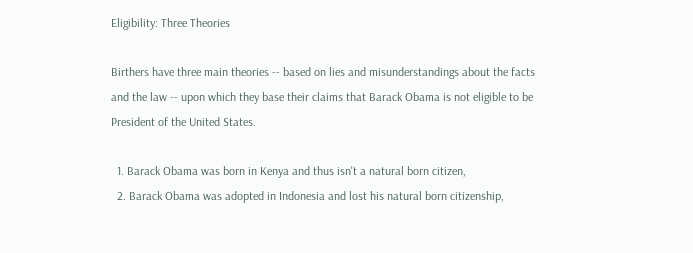Eligibility: Three Theories

Birthers have three main theories -- based on lies and misunderstandings about the facts and the law -- upon which they base their claims that Barack Obama is not eligible to be President of the United States.

  1. Barack Obama was born in Kenya and thus isn't a natural born citizen,
  2. Barack Obama was adopted in Indonesia and lost his natural born citizenship,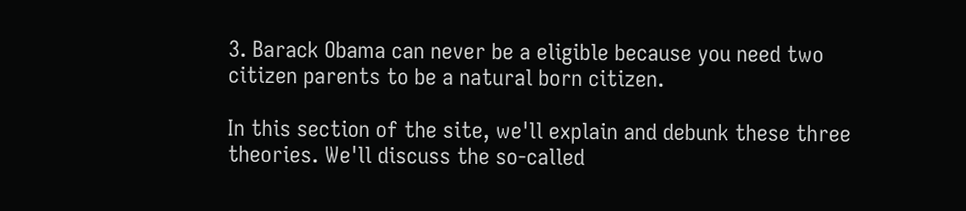3. Barack Obama can never be a eligible because you need two citizen parents to be a natural born citizen.

In this section of the site, we'll explain and debunk these three theories. We'll discuss the so-called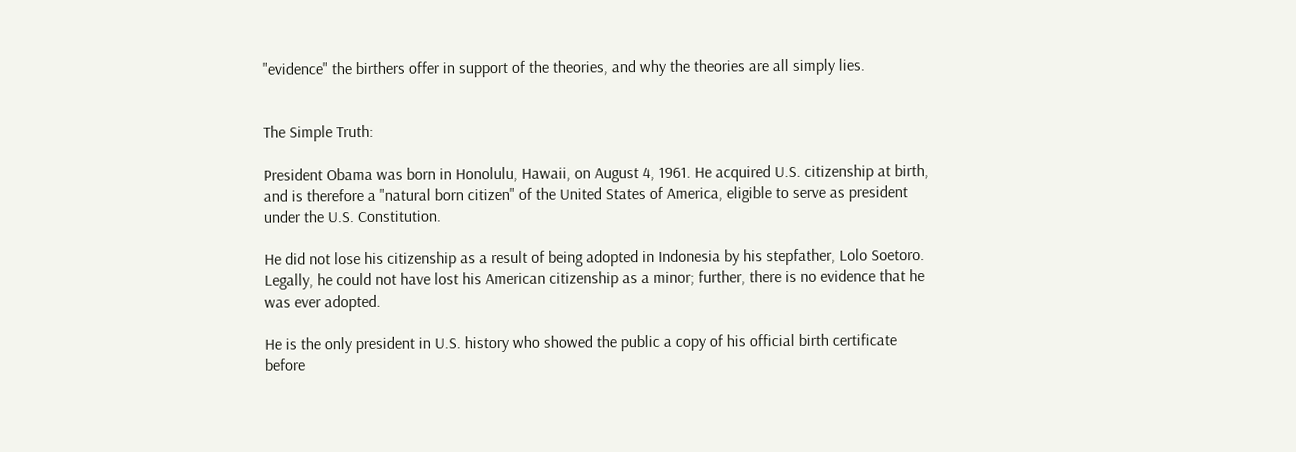"evidence" the birthers offer in support of the theories, and why the theories are all simply lies.


The Simple Truth:

President Obama was born in Honolulu, Hawaii, on August 4, 1961. He acquired U.S. citizenship at birth, and is therefore a "natural born citizen" of the United States of America, eligible to serve as president under the U.S. Constitution.

He did not lose his citizenship as a result of being adopted in Indonesia by his stepfather, Lolo Soetoro. Legally, he could not have lost his American citizenship as a minor; further, there is no evidence that he was ever adopted.

He is the only president in U.S. history who showed the public a copy of his official birth certificate before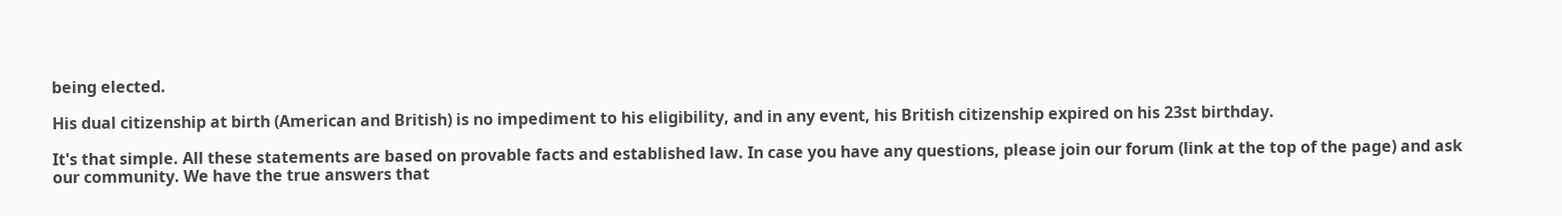being elected.

His dual citizenship at birth (American and British) is no impediment to his eligibility, and in any event, his British citizenship expired on his 23st birthday.

It's that simple. All these statements are based on provable facts and established law. In case you have any questions, please join our forum (link at the top of the page) and ask our community. We have the true answers that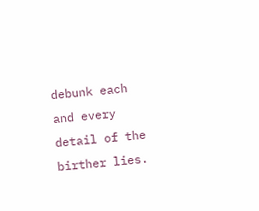debunk each and every detail of the birther lies.